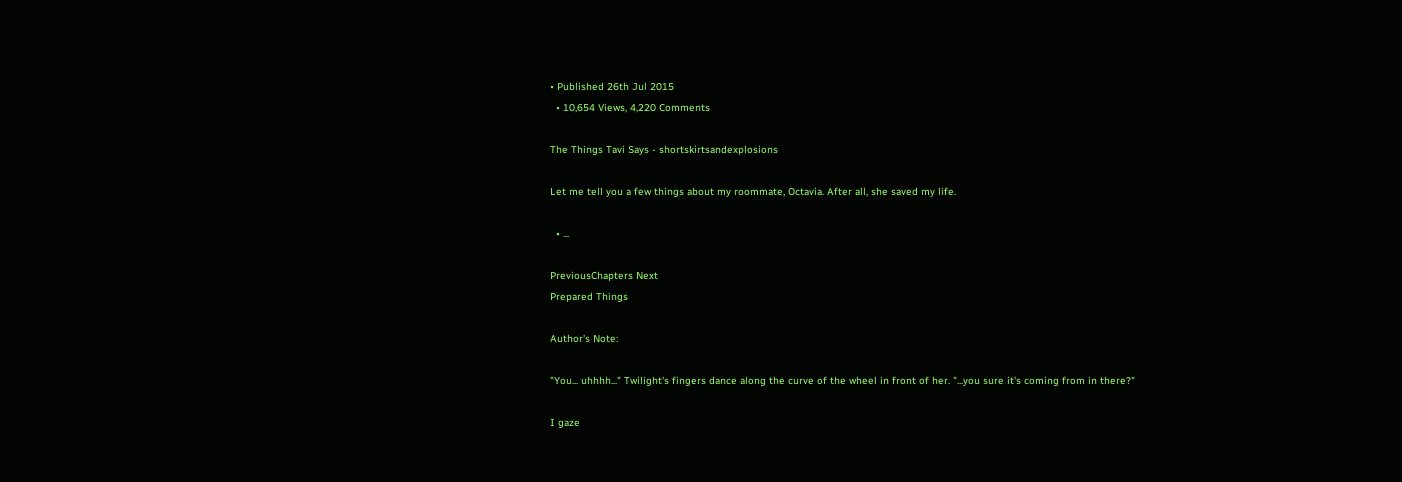• Published 26th Jul 2015
  • 10,654 Views, 4,220 Comments

The Things Tavi Says - shortskirtsandexplosions

Let me tell you a few things about my roommate, Octavia. After all, she saved my life.

  • ...

PreviousChapters Next
Prepared Things

Author's Note:

"You... uhhhh..." Twilight's fingers dance along the curve of the wheel in front of her. "...you sure it's coming from in there?"

I gaze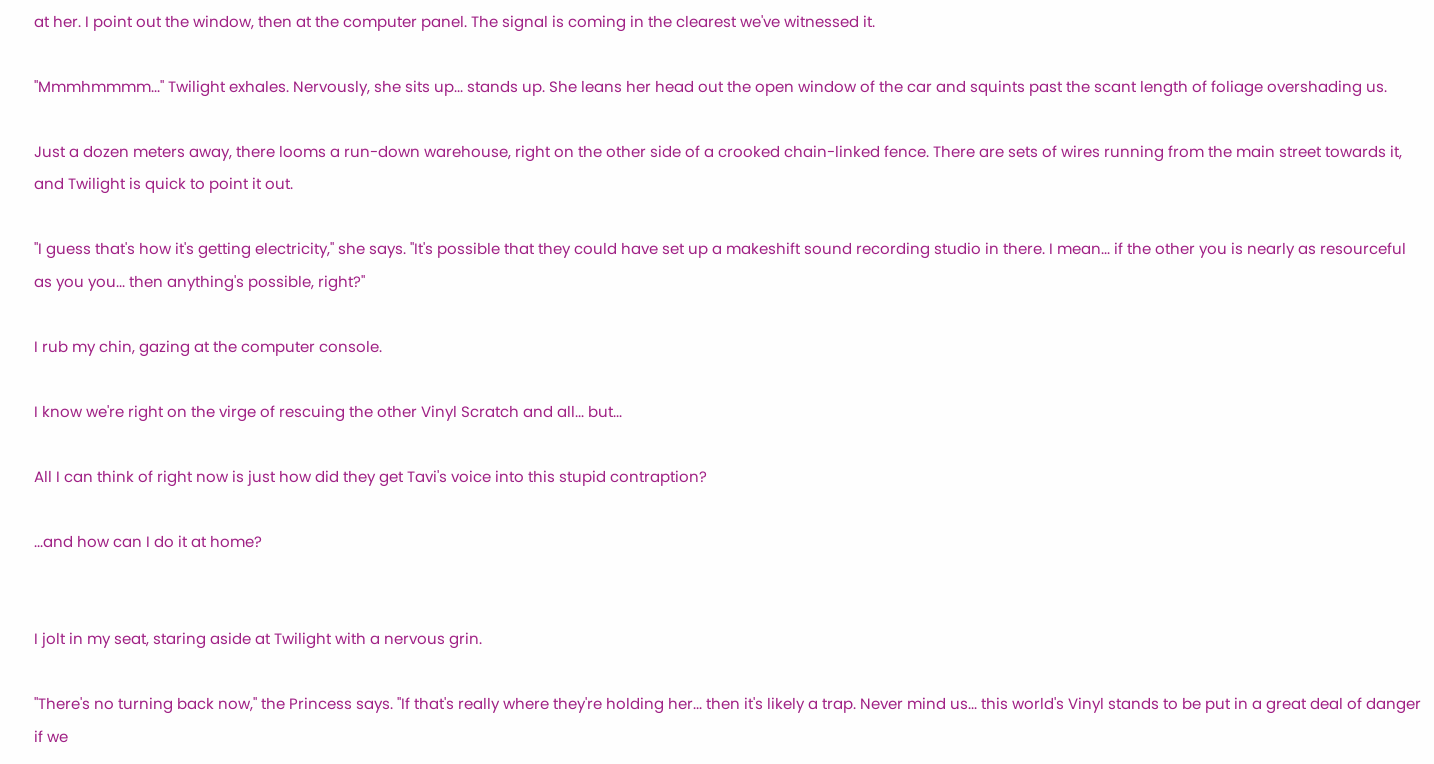at her. I point out the window, then at the computer panel. The signal is coming in the clearest we've witnessed it.

"Mmmhmmmm..." Twilight exhales. Nervously, she sits up... stands up. She leans her head out the open window of the car and squints past the scant length of foliage overshading us.

Just a dozen meters away, there looms a run-down warehouse, right on the other side of a crooked chain-linked fence. There are sets of wires running from the main street towards it, and Twilight is quick to point it out.

"I guess that's how it's getting electricity," she says. "It's possible that they could have set up a makeshift sound recording studio in there. I mean... if the other you is nearly as resourceful as you you... then anything's possible, right?"

I rub my chin, gazing at the computer console.

I know we're right on the virge of rescuing the other Vinyl Scratch and all... but...

All I can think of right now is just how did they get Tavi's voice into this stupid contraption?

...and how can I do it at home?


I jolt in my seat, staring aside at Twilight with a nervous grin.

"There's no turning back now," the Princess says. "If that's really where they're holding her... then it's likely a trap. Never mind us... this world's Vinyl stands to be put in a great deal of danger if we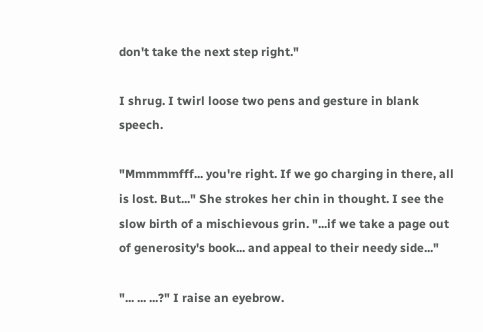don't take the next step right."

I shrug. I twirl loose two pens and gesture in blank speech.

"Mmmmmfff... you're right. If we go charging in there, all is lost. But..." She strokes her chin in thought. I see the slow birth of a mischievous grin. "...if we take a page out of generosity's book... and appeal to their needy side..."

"... ... ...?" I raise an eyebrow.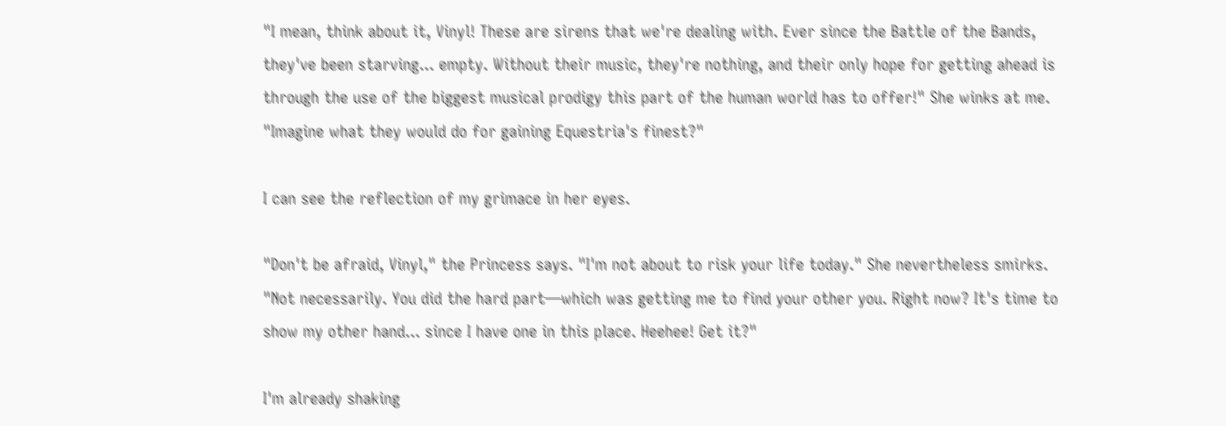"I mean, think about it, Vinyl! These are sirens that we're dealing with. Ever since the Battle of the Bands, they've been starving... empty. Without their music, they're nothing, and their only hope for getting ahead is through the use of the biggest musical prodigy this part of the human world has to offer!" She winks at me. "Imagine what they would do for gaining Equestria's finest?"

I can see the reflection of my grimace in her eyes.

"Don't be afraid, Vinyl," the Princess says. "I'm not about to risk your life today." She nevertheless smirks. "Not necessarily. You did the hard part—which was getting me to find your other you. Right now? It's time to show my other hand... since I have one in this place. Heehee! Get it?"

I'm already shaking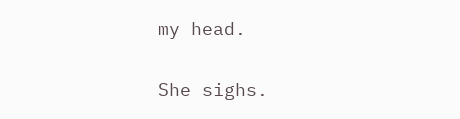my head.

She sighs.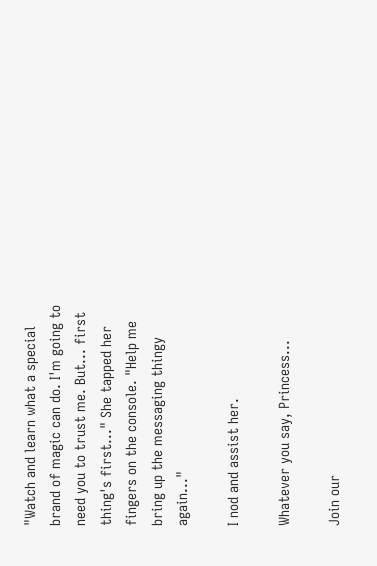"Watch and learn what a special brand of magic can do. I'm going to need you to trust me. But... first thing's first..." She tapped her fingers on the console. "Help me bring up the messaging thingy again..."

I nod and assist her.

Whatever you say, Princess...

Join our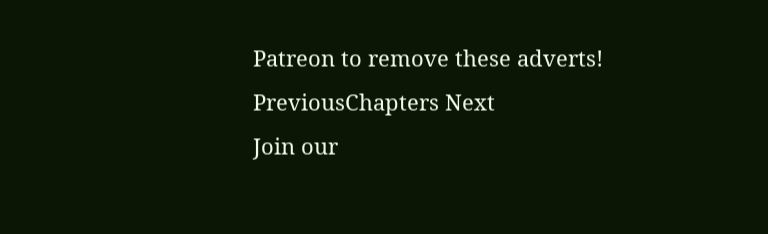Patreon to remove these adverts!
PreviousChapters Next
Join our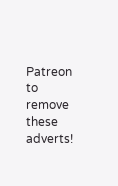Patreon to remove these adverts!